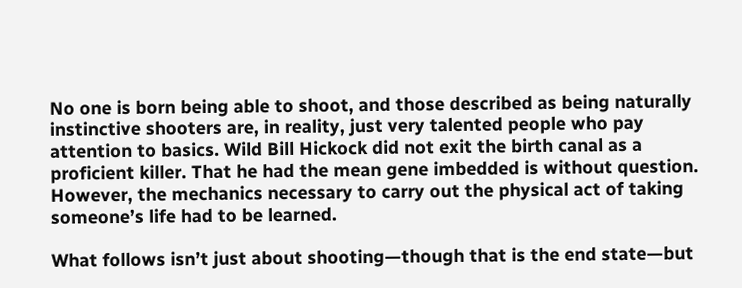No one is born being able to shoot, and those described as being naturally instinctive shooters are, in reality, just very talented people who pay attention to basics. Wild Bill Hickock did not exit the birth canal as a proficient killer. That he had the mean gene imbedded is without question. However, the mechanics necessary to carry out the physical act of taking someone’s life had to be learned.

What follows isn’t just about shooting—though that is the end state—but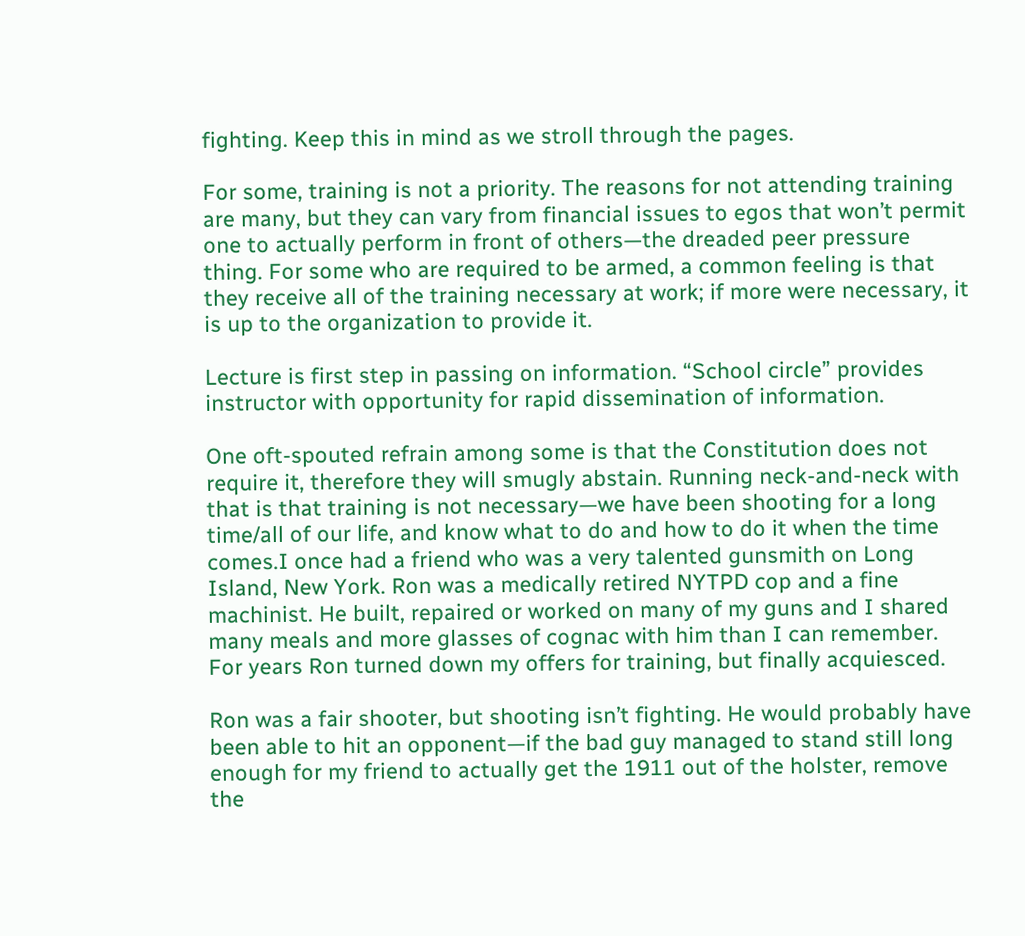fighting. Keep this in mind as we stroll through the pages.

For some, training is not a priority. The reasons for not attending training are many, but they can vary from financial issues to egos that won’t permit one to actually perform in front of others—the dreaded peer pressure thing. For some who are required to be armed, a common feeling is that they receive all of the training necessary at work; if more were necessary, it is up to the organization to provide it.

Lecture is first step in passing on information. “School circle” provides instructor with opportunity for rapid dissemination of information.

One oft-spouted refrain among some is that the Constitution does not require it, therefore they will smugly abstain. Running neck-and-neck with that is that training is not necessary—we have been shooting for a long time/all of our life, and know what to do and how to do it when the time comes.I once had a friend who was a very talented gunsmith on Long Island, New York. Ron was a medically retired NYTPD cop and a fine machinist. He built, repaired or worked on many of my guns and I shared many meals and more glasses of cognac with him than I can remember. For years Ron turned down my offers for training, but finally acquiesced.

Ron was a fair shooter, but shooting isn’t fighting. He would probably have been able to hit an opponent—if the bad guy managed to stand still long enough for my friend to actually get the 1911 out of the holster, remove the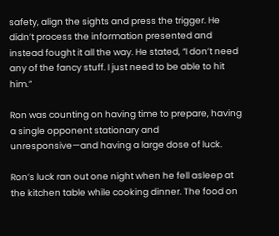safety, align the sights and press the trigger. He didn’t process the information presented and instead fought it all the way. He stated, “I don’t need any of the fancy stuff. I just need to be able to hit him.”

Ron was counting on having time to prepare, having a single opponent stationary and unresponsive—and having a large dose of luck.

Ron’s luck ran out one night when he fell asleep at the kitchen table while cooking dinner. The food on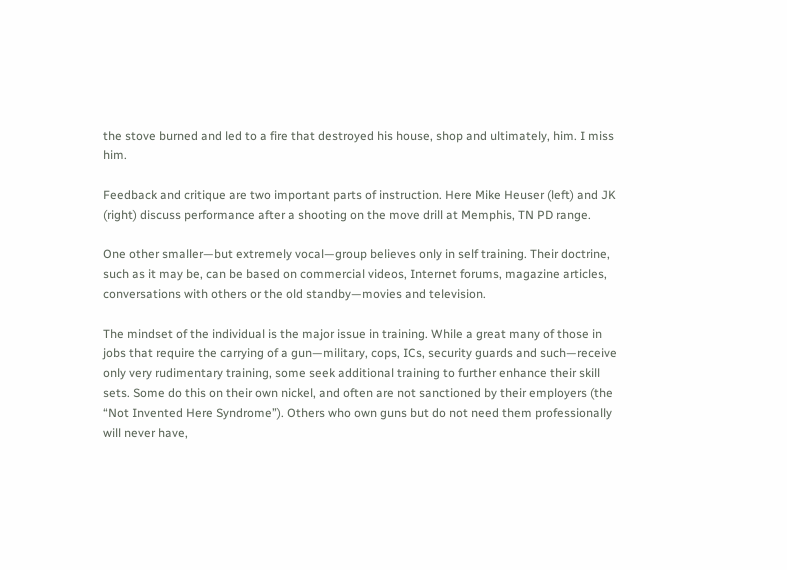the stove burned and led to a fire that destroyed his house, shop and ultimately, him. I miss him.

Feedback and critique are two important parts of instruction. Here Mike Heuser (left) and JK (right) discuss performance after a shooting on the move drill at Memphis, TN PD range.

One other smaller—but extremely vocal—group believes only in self training. Their doctrine, such as it may be, can be based on commercial videos, Internet forums, magazine articles, conversations with others or the old standby—movies and television.

The mindset of the individual is the major issue in training. While a great many of those in jobs that require the carrying of a gun—military, cops, ICs, security guards and such—receive only very rudimentary training, some seek additional training to further enhance their skill sets. Some do this on their own nickel, and often are not sanctioned by their employers (the “Not Invented Here Syndrome”). Others who own guns but do not need them professionally will never have,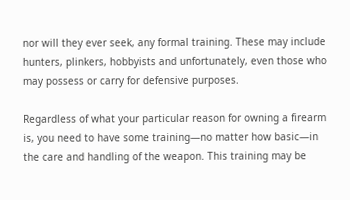nor will they ever seek, any formal training. These may include hunters, plinkers, hobbyists and unfortunately, even those who may possess or carry for defensive purposes.

Regardless of what your particular reason for owning a firearm is, you need to have some training—no matter how basic—in the care and handling of the weapon. This training may be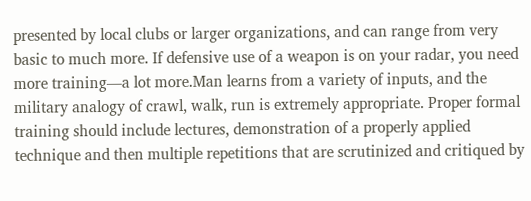presented by local clubs or larger organizations, and can range from very basic to much more. If defensive use of a weapon is on your radar, you need more training—a lot more.Man learns from a variety of inputs, and the military analogy of crawl, walk, run is extremely appropriate. Proper formal training should include lectures, demonstration of a properly applied technique and then multiple repetitions that are scrutinized and critiqued by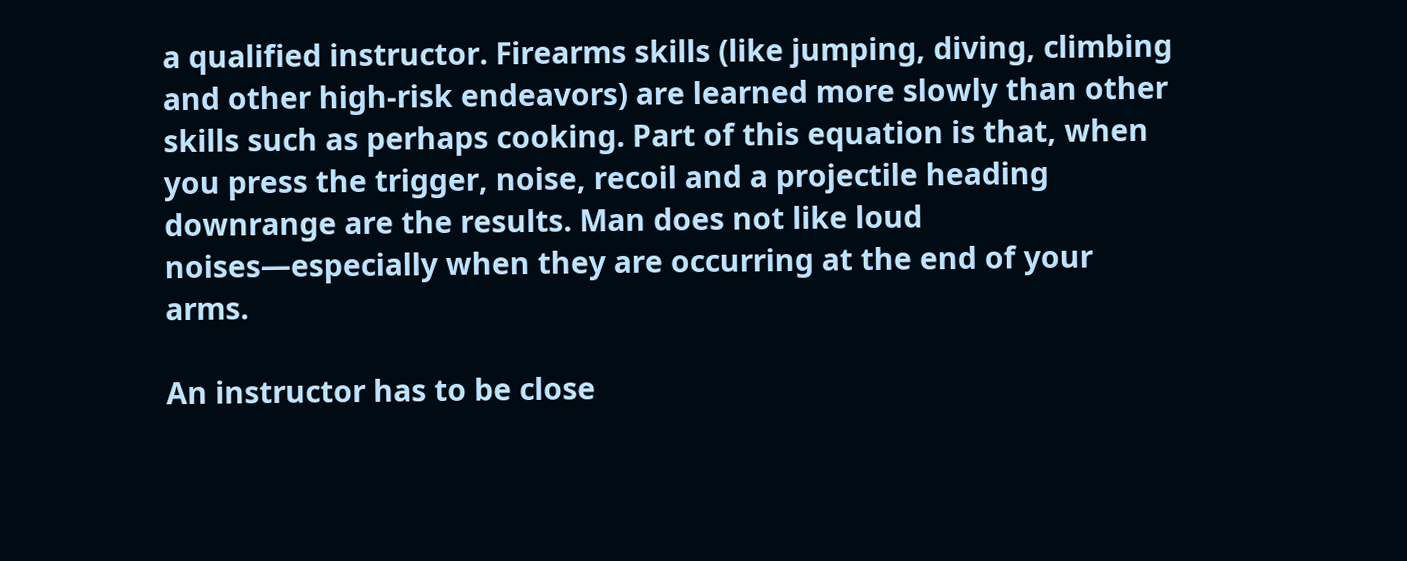a qualified instructor. Firearms skills (like jumping, diving, climbing and other high-risk endeavors) are learned more slowly than other skills such as perhaps cooking. Part of this equation is that, when you press the trigger, noise, recoil and a projectile heading downrange are the results. Man does not like loud noises—especially when they are occurring at the end of your arms.

An instructor has to be close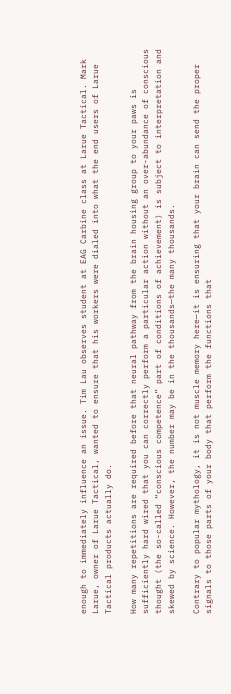enough to immediately influence an issue. Tim Lau observes student at EAG Carbine class at Larue Tactical. Mark Larue, owner of Larue Tactical, wanted to ensure that his workers were dialed into what the end users of Larue Tactical products actually do.

How many repetitions are required before that neural pathway from the brain housing group to your paws is sufficiently hard wired that you can correctly perform a particular action without an over-abundance of conscious thought (the so-called “conscious competence” part of conditions of achievement) is subject to interpretation and skewed by science. However, the number may be in the thousands—the many thousands.

Contrary to popular mythology, it is not muscle memory here—it is ensuring that your brain can send the proper signals to those parts of your body that perform the functions that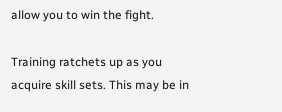allow you to win the fight.

Training ratchets up as you acquire skill sets. This may be in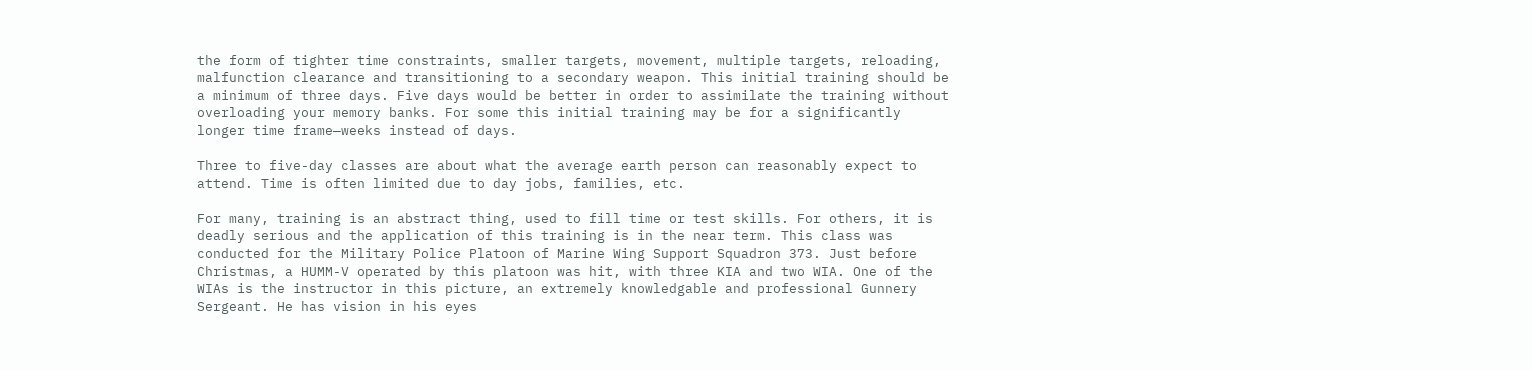the form of tighter time constraints, smaller targets, movement, multiple targets, reloading, malfunction clearance and transitioning to a secondary weapon. This initial training should be a minimum of three days. Five days would be better in order to assimilate the training without overloading your memory banks. For some this initial training may be for a significantly longer time frame—weeks instead of days.

Three to five-day classes are about what the average earth person can reasonably expect to attend. Time is often limited due to day jobs, families, etc.

For many, training is an abstract thing, used to fill time or test skills. For others, it is deadly serious and the application of this training is in the near term. This class was conducted for the Military Police Platoon of Marine Wing Support Squadron 373. Just before Christmas, a HUMM-V operated by this platoon was hit, with three KIA and two WIA. One of the WIAs is the instructor in this picture, an extremely knowledgable and professional Gunnery Sergeant. He has vision in his eyes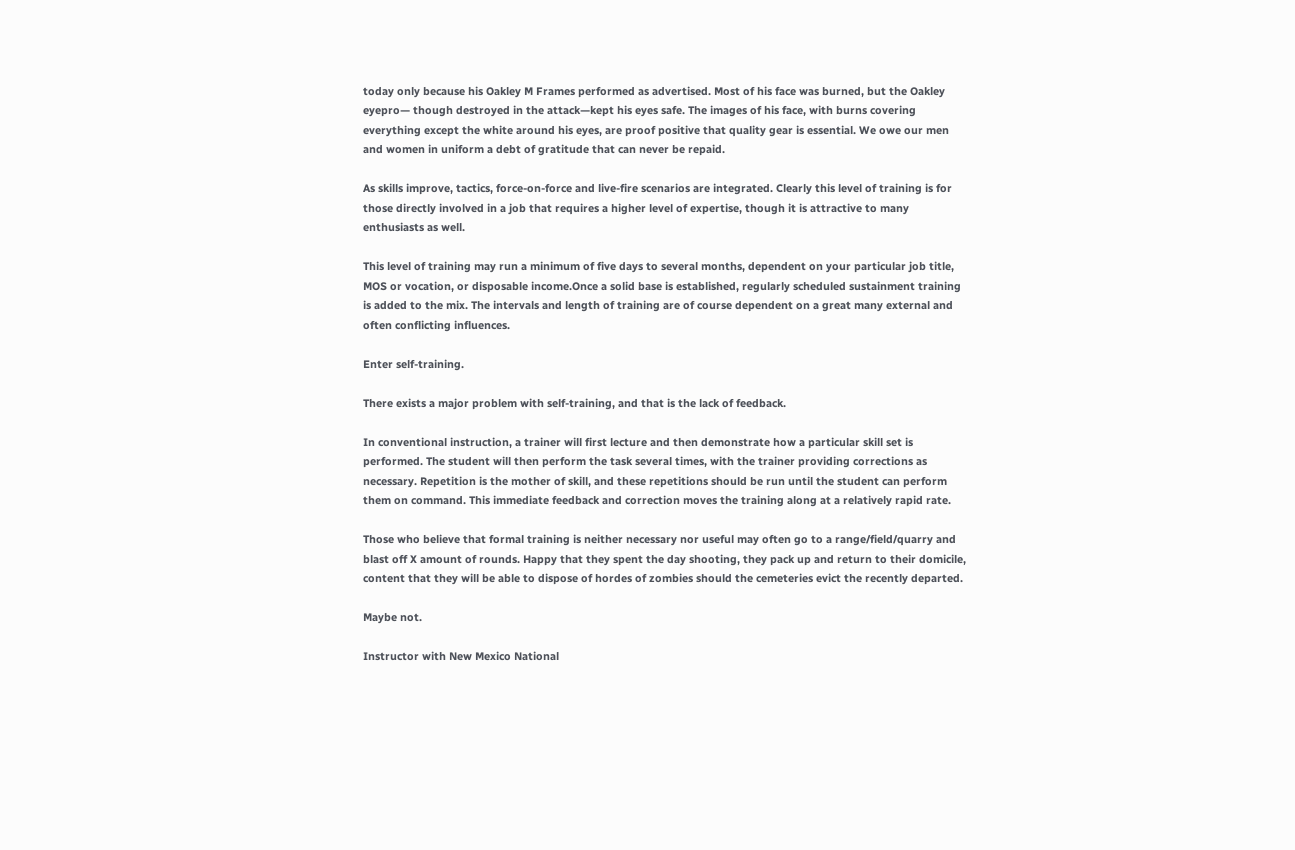today only because his Oakley M Frames performed as advertised. Most of his face was burned, but the Oakley eyepro— though destroyed in the attack—kept his eyes safe. The images of his face, with burns covering everything except the white around his eyes, are proof positive that quality gear is essential. We owe our men and women in uniform a debt of gratitude that can never be repaid.

As skills improve, tactics, force-on-force and live-fire scenarios are integrated. Clearly this level of training is for those directly involved in a job that requires a higher level of expertise, though it is attractive to many enthusiasts as well.

This level of training may run a minimum of five days to several months, dependent on your particular job title, MOS or vocation, or disposable income.Once a solid base is established, regularly scheduled sustainment training is added to the mix. The intervals and length of training are of course dependent on a great many external and often conflicting influences.

Enter self-training.

There exists a major problem with self-training, and that is the lack of feedback.

In conventional instruction, a trainer will first lecture and then demonstrate how a particular skill set is performed. The student will then perform the task several times, with the trainer providing corrections as necessary. Repetition is the mother of skill, and these repetitions should be run until the student can perform them on command. This immediate feedback and correction moves the training along at a relatively rapid rate.

Those who believe that formal training is neither necessary nor useful may often go to a range/field/quarry and blast off X amount of rounds. Happy that they spent the day shooting, they pack up and return to their domicile, content that they will be able to dispose of hordes of zombies should the cemeteries evict the recently departed.

Maybe not.

Instructor with New Mexico National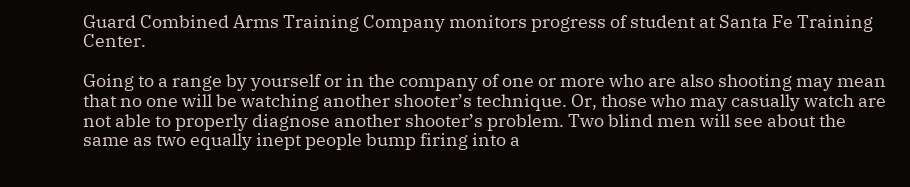Guard Combined Arms Training Company monitors progress of student at Santa Fe Training Center.

Going to a range by yourself or in the company of one or more who are also shooting may mean that no one will be watching another shooter’s technique. Or, those who may casually watch are not able to properly diagnose another shooter’s problem. Two blind men will see about the same as two equally inept people bump firing into a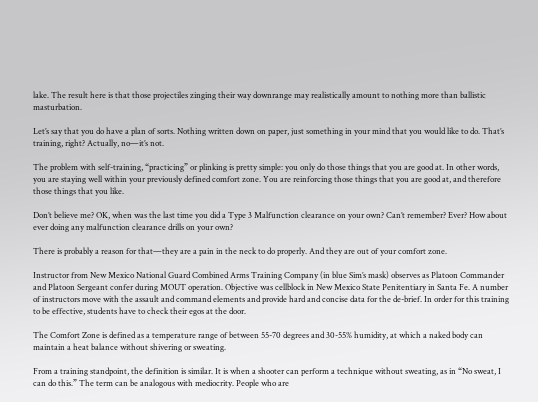lake. The result here is that those projectiles zinging their way downrange may realistically amount to nothing more than ballistic masturbation.

Let’s say that you do have a plan of sorts. Nothing written down on paper, just something in your mind that you would like to do. That’s training, right? Actually, no—it’s not.

The problem with self-training, “practicing” or plinking is pretty simple: you only do those things that you are good at. In other words, you are staying well within your previously defined comfort zone. You are reinforcing those things that you are good at, and therefore those things that you like.

Don’t believe me? OK, when was the last time you did a Type 3 Malfunction clearance on your own? Can’t remember? Ever? How about ever doing any malfunction clearance drills on your own?

There is probably a reason for that—they are a pain in the neck to do properly. And they are out of your comfort zone.

Instructor from New Mexico National Guard Combined Arms Training Company (in blue Sim’s mask) observes as Platoon Commander and Platoon Sergeant confer during MOUT operation. Objective was cellblock in New Mexico State Penitentiary in Santa Fe. A number of instructors move with the assault and command elements and provide hard and concise data for the de-brief. In order for this training to be effective, students have to check their egos at the door.

The Comfort Zone is defined as a temperature range of between 55-70 degrees and 30-55% humidity, at which a naked body can maintain a heat balance without shivering or sweating.

From a training standpoint, the definition is similar. It is when a shooter can perform a technique without sweating, as in “No sweat, I can do this.” The term can be analogous with mediocrity. People who are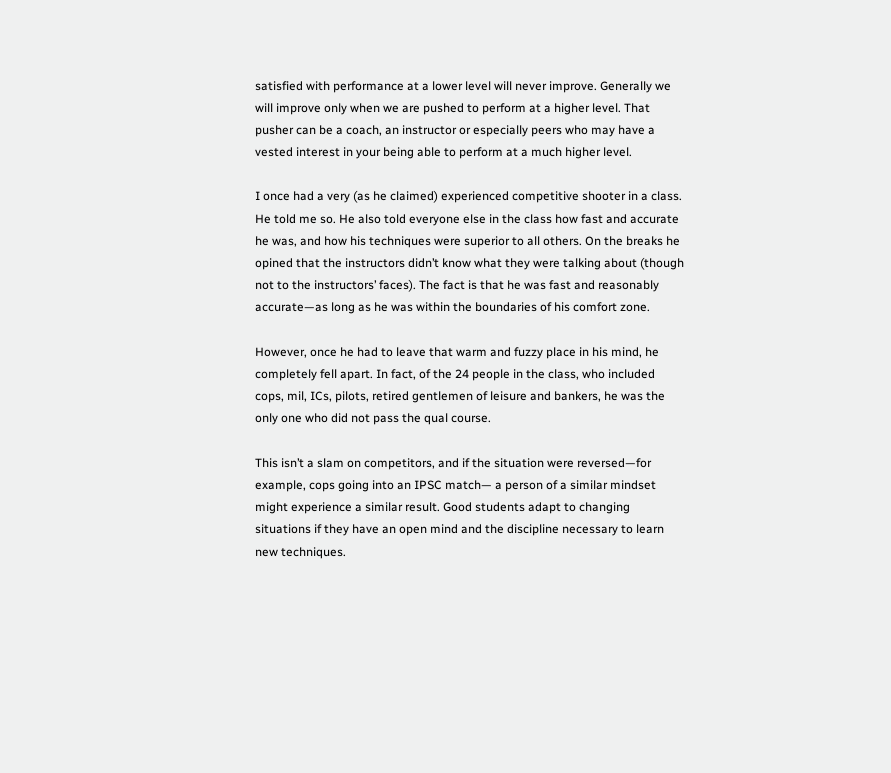satisfied with performance at a lower level will never improve. Generally we will improve only when we are pushed to perform at a higher level. That pusher can be a coach, an instructor or especially peers who may have a vested interest in your being able to perform at a much higher level.

I once had a very (as he claimed) experienced competitive shooter in a class. He told me so. He also told everyone else in the class how fast and accurate he was, and how his techniques were superior to all others. On the breaks he opined that the instructors didn’t know what they were talking about (though not to the instructors’ faces). The fact is that he was fast and reasonably accurate—as long as he was within the boundaries of his comfort zone.

However, once he had to leave that warm and fuzzy place in his mind, he completely fell apart. In fact, of the 24 people in the class, who included cops, mil, ICs, pilots, retired gentlemen of leisure and bankers, he was the only one who did not pass the qual course.

This isn’t a slam on competitors, and if the situation were reversed—for example, cops going into an IPSC match— a person of a similar mindset might experience a similar result. Good students adapt to changing situations if they have an open mind and the discipline necessary to learn new techniques.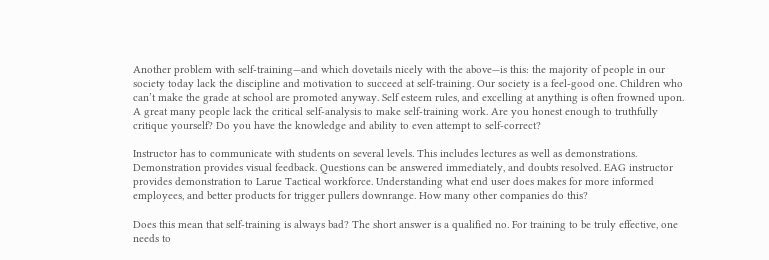Another problem with self-training—and which dovetails nicely with the above—is this: the majority of people in our society today lack the discipline and motivation to succeed at self-training. Our society is a feel-good one. Children who can’t make the grade at school are promoted anyway. Self esteem rules, and excelling at anything is often frowned upon. A great many people lack the critical self-analysis to make self-training work. Are you honest enough to truthfully critique yourself? Do you have the knowledge and ability to even attempt to self-correct?

Instructor has to communicate with students on several levels. This includes lectures as well as demonstrations. Demonstration provides visual feedback. Questions can be answered immediately, and doubts resolved. EAG instructor provides demonstration to Larue Tactical workforce. Understanding what end user does makes for more informed employees, and better products for trigger pullers downrange. How many other companies do this?

Does this mean that self-training is always bad? The short answer is a qualified no. For training to be truly effective, one needs to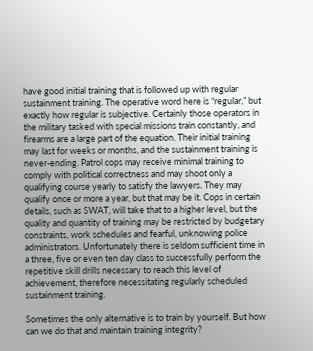have good initial training that is followed up with regular sustainment training. The operative word here is “regular,” but exactly how regular is subjective. Certainly those operators in the military tasked with special missions train constantly, and firearms are a large part of the equation. Their initial training may last for weeks or months, and the sustainment training is never-ending. Patrol cops may receive minimal training to comply with political correctness and may shoot only a qualifying course yearly to satisfy the lawyers. They may qualify once or more a year, but that may be it. Cops in certain details, such as SWAT, will take that to a higher level, but the quality and quantity of training may be restricted by budgetary constraints, work schedules and fearful, unknowing police administrators. Unfortunately there is seldom sufficient time in a three, five or even ten day class to successfully perform the repetitive skill drills necessary to reach this level of achievement, therefore necessitating regularly scheduled sustainment training.

Sometimes the only alternative is to train by yourself. But how can we do that and maintain training integrity?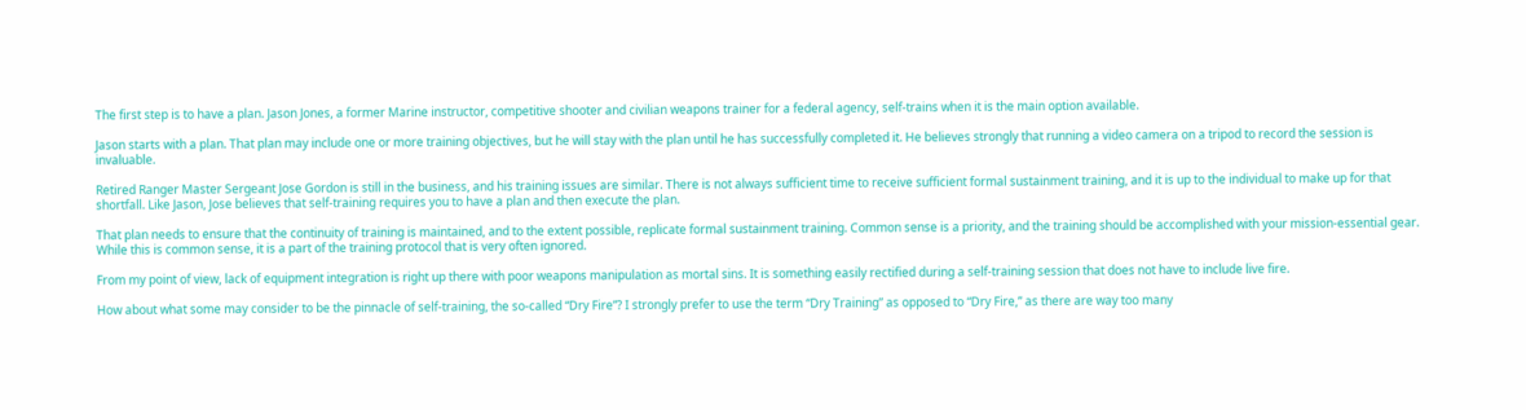The first step is to have a plan. Jason Jones, a former Marine instructor, competitive shooter and civilian weapons trainer for a federal agency, self-trains when it is the main option available.

Jason starts with a plan. That plan may include one or more training objectives, but he will stay with the plan until he has successfully completed it. He believes strongly that running a video camera on a tripod to record the session is invaluable.

Retired Ranger Master Sergeant Jose Gordon is still in the business, and his training issues are similar. There is not always sufficient time to receive sufficient formal sustainment training, and it is up to the individual to make up for that shortfall. Like Jason, Jose believes that self-training requires you to have a plan and then execute the plan.

That plan needs to ensure that the continuity of training is maintained, and to the extent possible, replicate formal sustainment training. Common sense is a priority, and the training should be accomplished with your mission-essential gear. While this is common sense, it is a part of the training protocol that is very often ignored.

From my point of view, lack of equipment integration is right up there with poor weapons manipulation as mortal sins. It is something easily rectified during a self-training session that does not have to include live fire.

How about what some may consider to be the pinnacle of self-training, the so-called “Dry Fire”? I strongly prefer to use the term “Dry Training” as opposed to “Dry Fire,” as there are way too many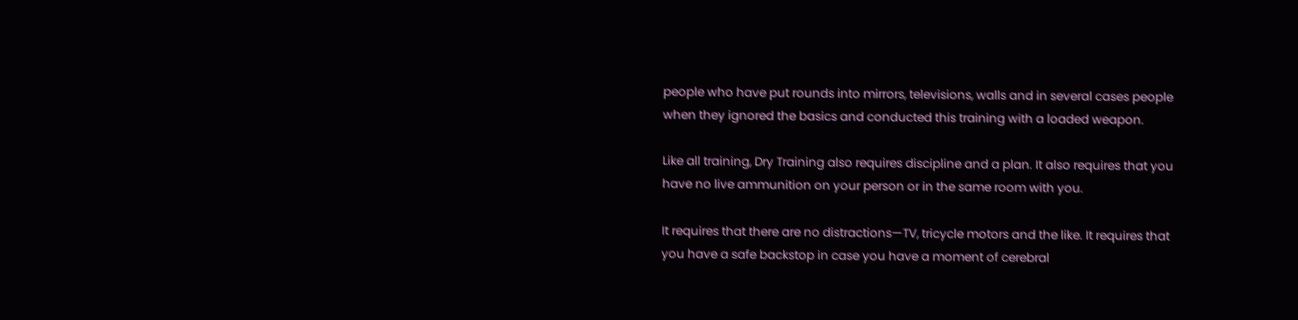people who have put rounds into mirrors, televisions, walls and in several cases people when they ignored the basics and conducted this training with a loaded weapon.

Like all training, Dry Training also requires discipline and a plan. It also requires that you have no live ammunition on your person or in the same room with you.

It requires that there are no distractions—TV, tricycle motors and the like. It requires that you have a safe backstop in case you have a moment of cerebral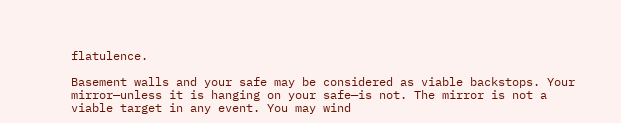flatulence.

Basement walls and your safe may be considered as viable backstops. Your mirror—unless it is hanging on your safe—is not. The mirror is not a viable target in any event. You may wind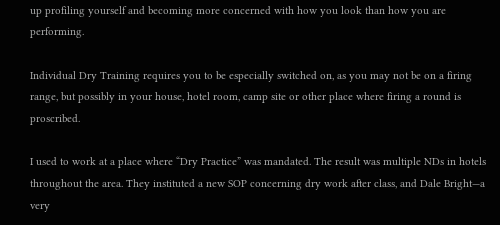up profiling yourself and becoming more concerned with how you look than how you are performing.

Individual Dry Training requires you to be especially switched on, as you may not be on a firing range, but possibly in your house, hotel room, camp site or other place where firing a round is proscribed.

I used to work at a place where “Dry Practice” was mandated. The result was multiple NDs in hotels throughout the area. They instituted a new SOP concerning dry work after class, and Dale Bright—a very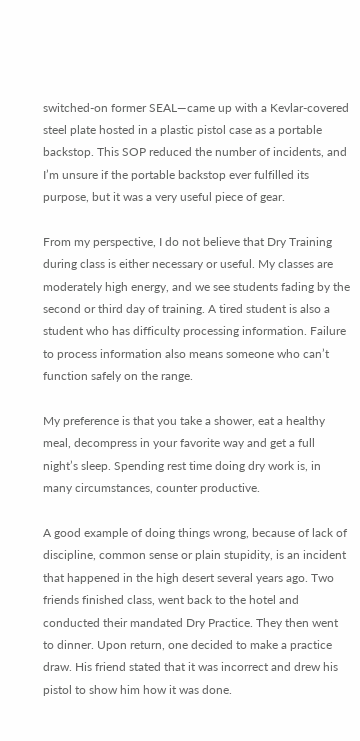switched-on former SEAL—came up with a Kevlar-covered steel plate hosted in a plastic pistol case as a portable backstop. This SOP reduced the number of incidents, and I’m unsure if the portable backstop ever fulfilled its purpose, but it was a very useful piece of gear.

From my perspective, I do not believe that Dry Training during class is either necessary or useful. My classes are moderately high energy, and we see students fading by the second or third day of training. A tired student is also a student who has difficulty processing information. Failure to process information also means someone who can’t function safely on the range.

My preference is that you take a shower, eat a healthy meal, decompress in your favorite way and get a full night’s sleep. Spending rest time doing dry work is, in many circumstances, counter productive.

A good example of doing things wrong, because of lack of discipline, common sense or plain stupidity, is an incident that happened in the high desert several years ago. Two friends finished class, went back to the hotel and conducted their mandated Dry Practice. They then went to dinner. Upon return, one decided to make a practice draw. His friend stated that it was incorrect and drew his pistol to show him how it was done.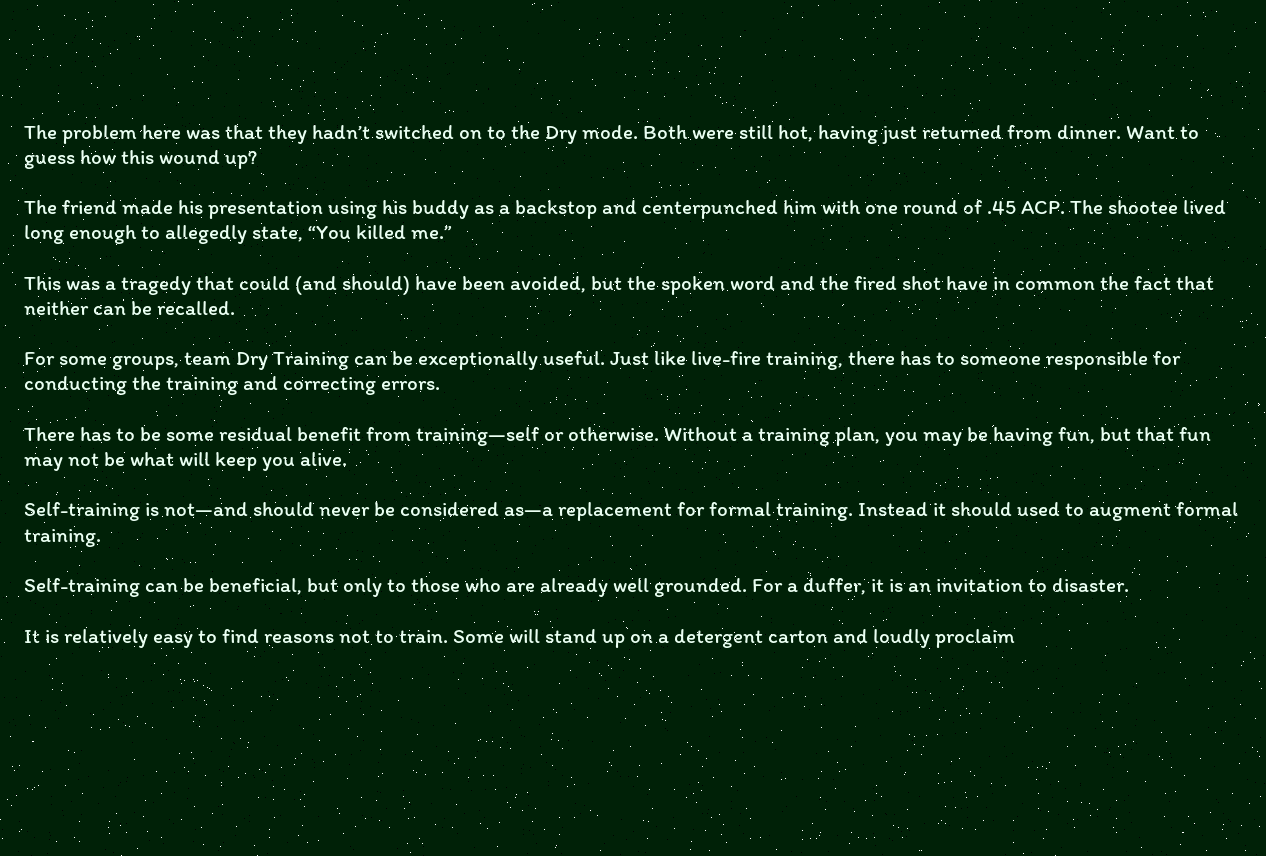The problem here was that they hadn’t switched on to the Dry mode. Both were still hot, having just returned from dinner. Want to guess how this wound up?

The friend made his presentation using his buddy as a backstop and centerpunched him with one round of .45 ACP. The shootee lived long enough to allegedly state, “You killed me.”

This was a tragedy that could (and should) have been avoided, but the spoken word and the fired shot have in common the fact that neither can be recalled.

For some groups, team Dry Training can be exceptionally useful. Just like live-fire training, there has to someone responsible for conducting the training and correcting errors.

There has to be some residual benefit from training—self or otherwise. Without a training plan, you may be having fun, but that fun may not be what will keep you alive.

Self-training is not—and should never be considered as—a replacement for formal training. Instead it should used to augment formal training.

Self-training can be beneficial, but only to those who are already well grounded. For a duffer, it is an invitation to disaster.

It is relatively easy to find reasons not to train. Some will stand up on a detergent carton and loudly proclaim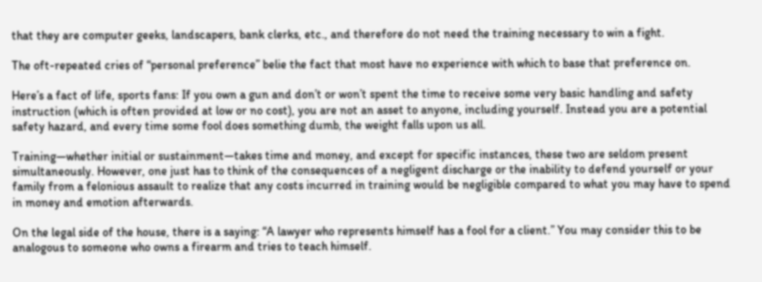that they are computer geeks, landscapers, bank clerks, etc., and therefore do not need the training necessary to win a fight.

The oft-repeated cries of “personal preference” belie the fact that most have no experience with which to base that preference on.

Here’s a fact of life, sports fans: If you own a gun and don’t or won’t spent the time to receive some very basic handling and safety instruction (which is often provided at low or no cost), you are not an asset to anyone, including yourself. Instead you are a potential safety hazard, and every time some fool does something dumb, the weight falls upon us all.

Training—whether initial or sustainment—takes time and money, and except for specific instances, these two are seldom present simultaneously. However, one just has to think of the consequences of a negligent discharge or the inability to defend yourself or your family from a felonious assault to realize that any costs incurred in training would be negligible compared to what you may have to spend in money and emotion afterwards.

On the legal side of the house, there is a saying: “A lawyer who represents himself has a fool for a client.” You may consider this to be analogous to someone who owns a firearm and tries to teach himself.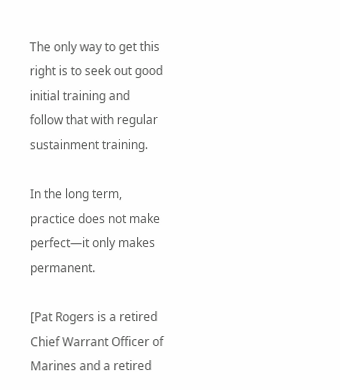The only way to get this right is to seek out good initial training and follow that with regular sustainment training.

In the long term, practice does not make perfect—it only makes permanent.

[Pat Rogers is a retired Chief Warrant Officer of Marines and a retired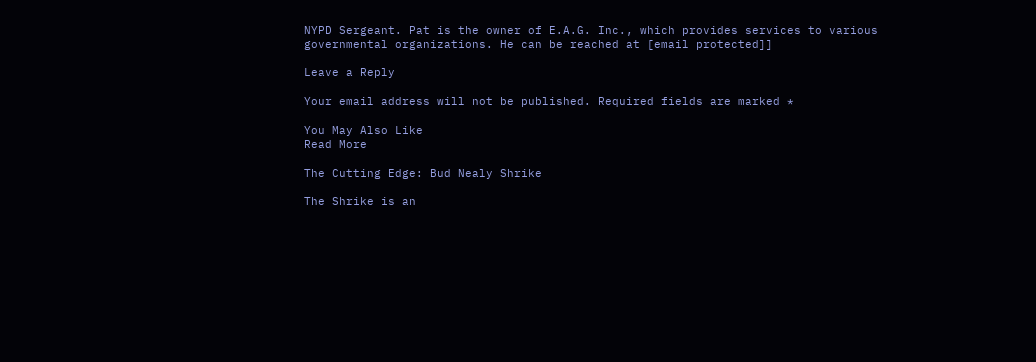NYPD Sergeant. Pat is the owner of E.A.G. Inc., which provides services to various governmental organizations. He can be reached at [email protected]]

Leave a Reply

Your email address will not be published. Required fields are marked *

You May Also Like
Read More

The Cutting Edge: Bud Nealy Shrike

The Shrike is an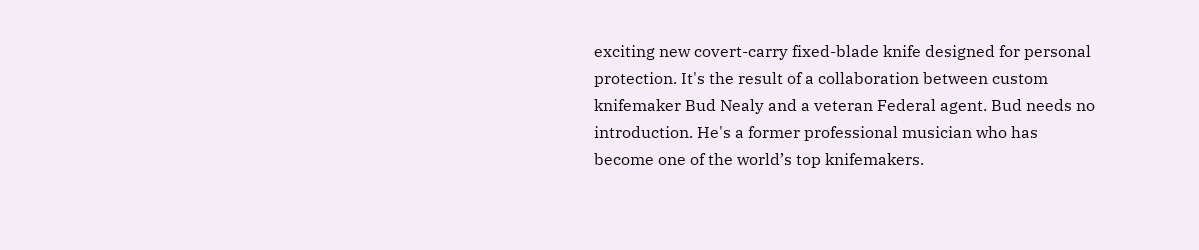exciting new covert-carry fixed-blade knife designed for personal protection. It's the result of a collaboration between custom knifemaker Bud Nealy and a veteran Federal agent. Bud needs no introduction. He's a former professional musician who has become one of the world’s top knifemakers.